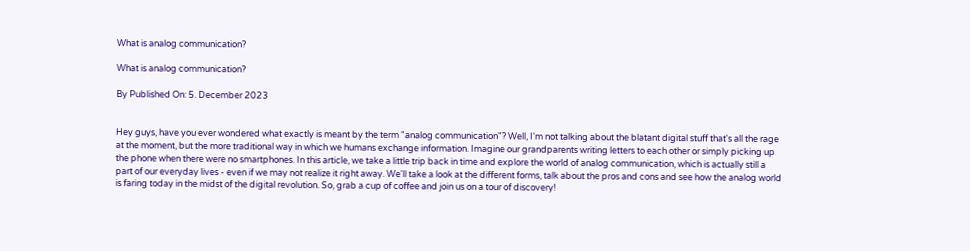What is analog communication?

What is analog communication?

By Published On: 5. December 2023


Hey guys, have you ever wondered what exactly is meant by the term "analog communication"? Well, I'm not talking about the blatant digital stuff that's all the rage at the moment, but the more traditional way in which we humans exchange information. Imagine our grandparents writing letters to each other or simply picking up the phone when there were no smartphones. In this article, we take a little trip back in time and explore the world of analog communication, which is actually still a part of our everyday lives - even if we may not realize it right away. We'll take a look at the different forms, talk about the pros and cons and see how the analog world is faring today in the midst of the digital revolution. So, grab a cup of coffee and join us on a tour of discovery!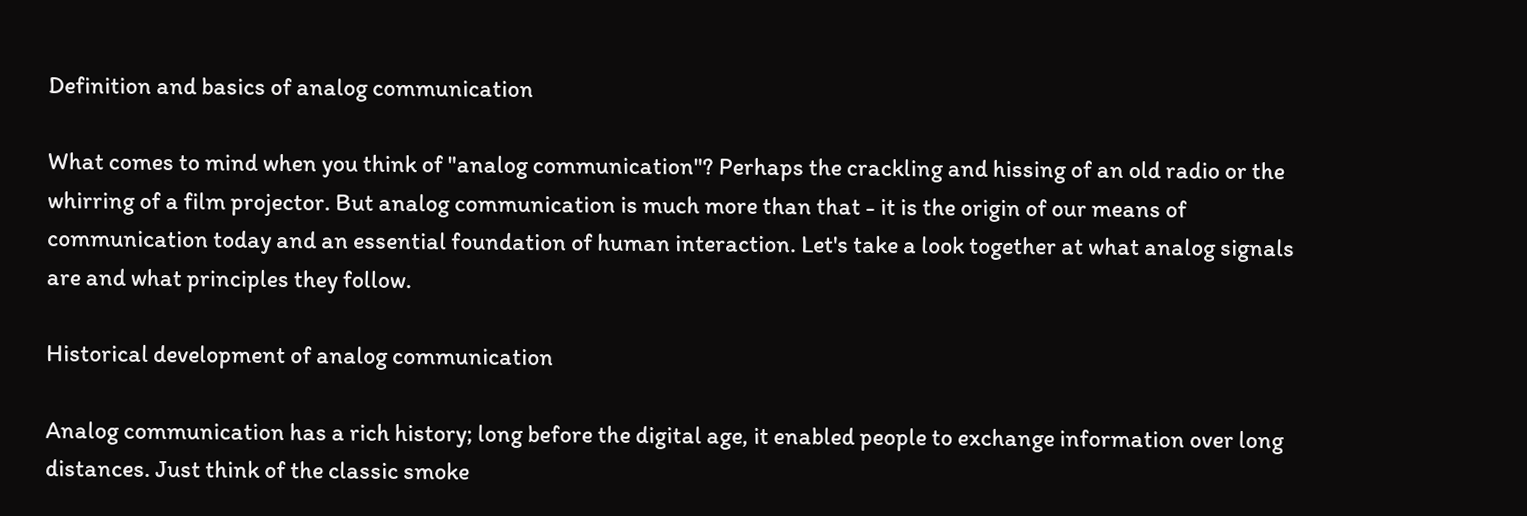Definition and basics of analog communication

What comes to mind when you think of "analog communication"? Perhaps the crackling and hissing of an old radio or the whirring of a film projector. But analog communication is much more than that - it is the origin of our means of communication today and an essential foundation of human interaction. Let's take a look together at what analog signals are and what principles they follow.

Historical development of analog communication

Analog communication has a rich history; long before the digital age, it enabled people to exchange information over long distances. Just think of the classic smoke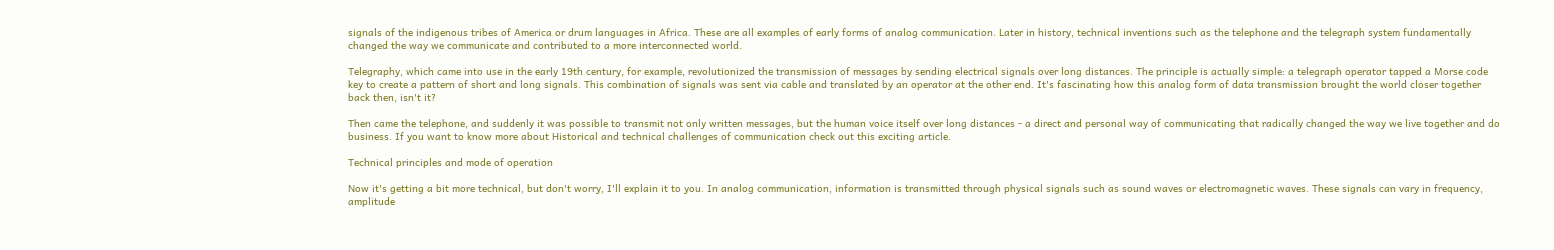signals of the indigenous tribes of America or drum languages in Africa. These are all examples of early forms of analog communication. Later in history, technical inventions such as the telephone and the telegraph system fundamentally changed the way we communicate and contributed to a more interconnected world.

Telegraphy, which came into use in the early 19th century, for example, revolutionized the transmission of messages by sending electrical signals over long distances. The principle is actually simple: a telegraph operator tapped a Morse code key to create a pattern of short and long signals. This combination of signals was sent via cable and translated by an operator at the other end. It's fascinating how this analog form of data transmission brought the world closer together back then, isn't it?

Then came the telephone, and suddenly it was possible to transmit not only written messages, but the human voice itself over long distances - a direct and personal way of communicating that radically changed the way we live together and do business. If you want to know more about Historical and technical challenges of communication check out this exciting article.

Technical principles and mode of operation

Now it's getting a bit more technical, but don't worry, I'll explain it to you. In analog communication, information is transmitted through physical signals such as sound waves or electromagnetic waves. These signals can vary in frequency, amplitude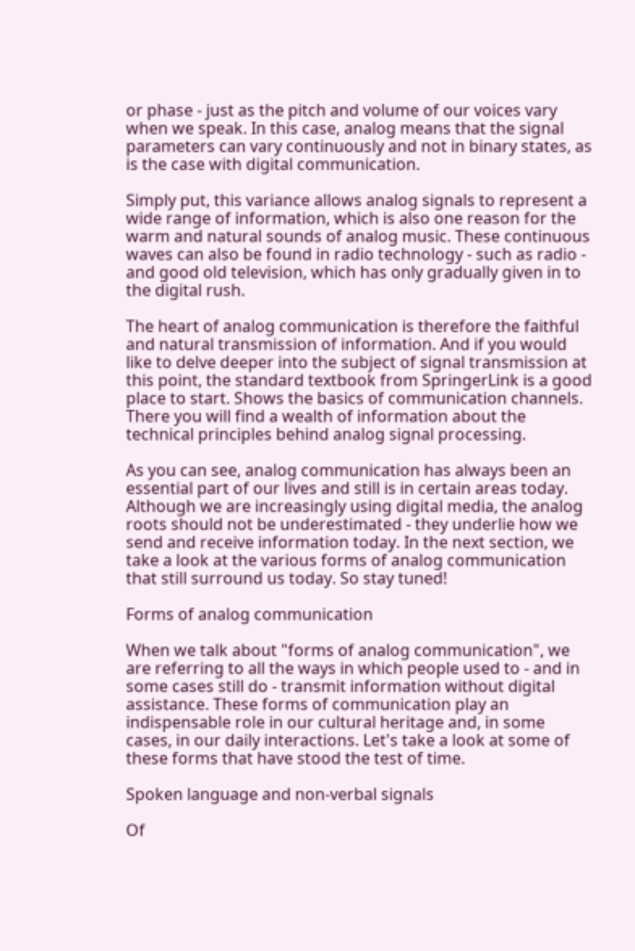or phase - just as the pitch and volume of our voices vary when we speak. In this case, analog means that the signal parameters can vary continuously and not in binary states, as is the case with digital communication.

Simply put, this variance allows analog signals to represent a wide range of information, which is also one reason for the warm and natural sounds of analog music. These continuous waves can also be found in radio technology - such as radio - and good old television, which has only gradually given in to the digital rush.

The heart of analog communication is therefore the faithful and natural transmission of information. And if you would like to delve deeper into the subject of signal transmission at this point, the standard textbook from SpringerLink is a good place to start. Shows the basics of communication channels. There you will find a wealth of information about the technical principles behind analog signal processing.

As you can see, analog communication has always been an essential part of our lives and still is in certain areas today. Although we are increasingly using digital media, the analog roots should not be underestimated - they underlie how we send and receive information today. In the next section, we take a look at the various forms of analog communication that still surround us today. So stay tuned!

Forms of analog communication

When we talk about "forms of analog communication", we are referring to all the ways in which people used to - and in some cases still do - transmit information without digital assistance. These forms of communication play an indispensable role in our cultural heritage and, in some cases, in our daily interactions. Let's take a look at some of these forms that have stood the test of time.

Spoken language and non-verbal signals

Of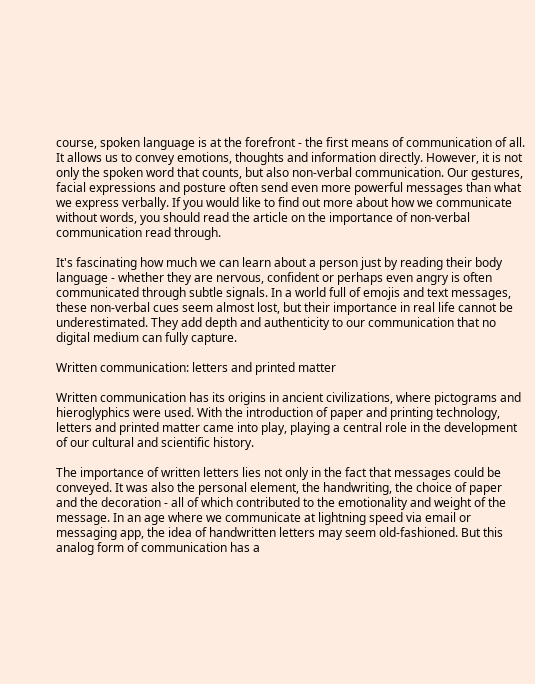course, spoken language is at the forefront - the first means of communication of all. It allows us to convey emotions, thoughts and information directly. However, it is not only the spoken word that counts, but also non-verbal communication. Our gestures, facial expressions and posture often send even more powerful messages than what we express verbally. If you would like to find out more about how we communicate without words, you should read the article on the importance of non-verbal communication read through.

It's fascinating how much we can learn about a person just by reading their body language - whether they are nervous, confident or perhaps even angry is often communicated through subtle signals. In a world full of emojis and text messages, these non-verbal cues seem almost lost, but their importance in real life cannot be underestimated. They add depth and authenticity to our communication that no digital medium can fully capture.

Written communication: letters and printed matter

Written communication has its origins in ancient civilizations, where pictograms and hieroglyphics were used. With the introduction of paper and printing technology, letters and printed matter came into play, playing a central role in the development of our cultural and scientific history.

The importance of written letters lies not only in the fact that messages could be conveyed. It was also the personal element, the handwriting, the choice of paper and the decoration - all of which contributed to the emotionality and weight of the message. In an age where we communicate at lightning speed via email or messaging app, the idea of handwritten letters may seem old-fashioned. But this analog form of communication has a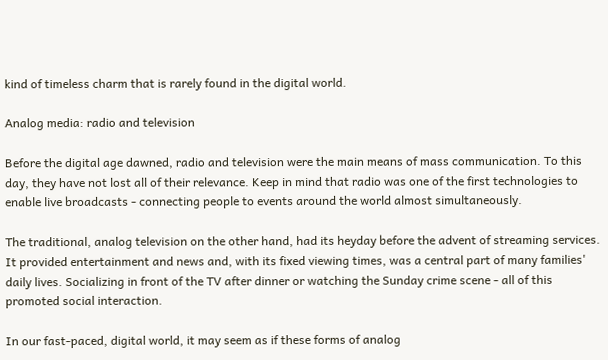kind of timeless charm that is rarely found in the digital world.

Analog media: radio and television

Before the digital age dawned, radio and television were the main means of mass communication. To this day, they have not lost all of their relevance. Keep in mind that radio was one of the first technologies to enable live broadcasts - connecting people to events around the world almost simultaneously.

The traditional, analog television on the other hand, had its heyday before the advent of streaming services. It provided entertainment and news and, with its fixed viewing times, was a central part of many families' daily lives. Socializing in front of the TV after dinner or watching the Sunday crime scene - all of this promoted social interaction.

In our fast-paced, digital world, it may seem as if these forms of analog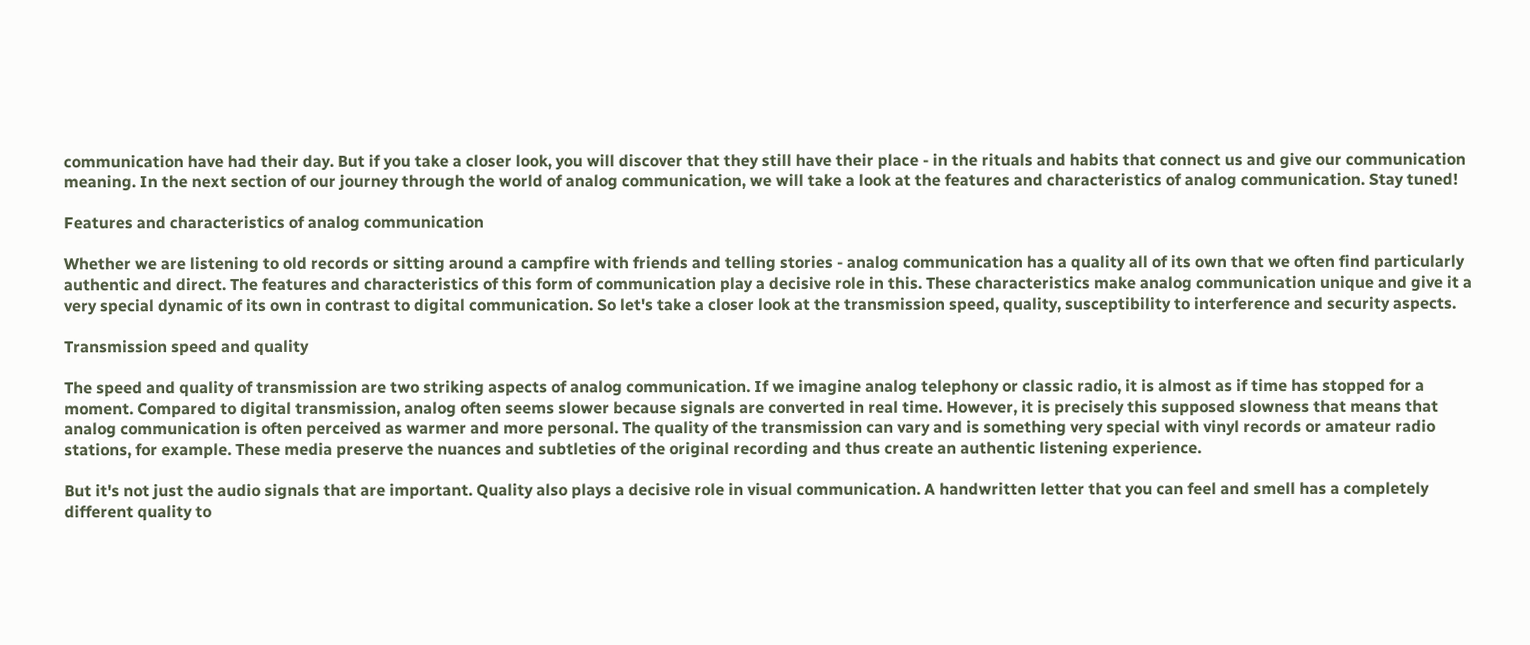communication have had their day. But if you take a closer look, you will discover that they still have their place - in the rituals and habits that connect us and give our communication meaning. In the next section of our journey through the world of analog communication, we will take a look at the features and characteristics of analog communication. Stay tuned!

Features and characteristics of analog communication

Whether we are listening to old records or sitting around a campfire with friends and telling stories - analog communication has a quality all of its own that we often find particularly authentic and direct. The features and characteristics of this form of communication play a decisive role in this. These characteristics make analog communication unique and give it a very special dynamic of its own in contrast to digital communication. So let's take a closer look at the transmission speed, quality, susceptibility to interference and security aspects.

Transmission speed and quality

The speed and quality of transmission are two striking aspects of analog communication. If we imagine analog telephony or classic radio, it is almost as if time has stopped for a moment. Compared to digital transmission, analog often seems slower because signals are converted in real time. However, it is precisely this supposed slowness that means that analog communication is often perceived as warmer and more personal. The quality of the transmission can vary and is something very special with vinyl records or amateur radio stations, for example. These media preserve the nuances and subtleties of the original recording and thus create an authentic listening experience.

But it's not just the audio signals that are important. Quality also plays a decisive role in visual communication. A handwritten letter that you can feel and smell has a completely different quality to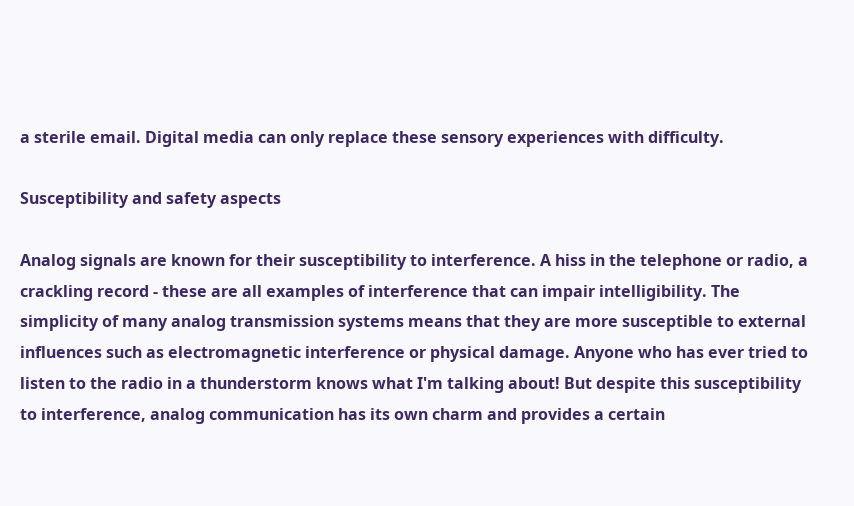a sterile email. Digital media can only replace these sensory experiences with difficulty.

Susceptibility and safety aspects

Analog signals are known for their susceptibility to interference. A hiss in the telephone or radio, a crackling record - these are all examples of interference that can impair intelligibility. The simplicity of many analog transmission systems means that they are more susceptible to external influences such as electromagnetic interference or physical damage. Anyone who has ever tried to listen to the radio in a thunderstorm knows what I'm talking about! But despite this susceptibility to interference, analog communication has its own charm and provides a certain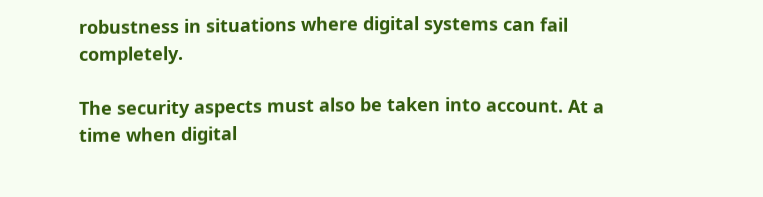robustness in situations where digital systems can fail completely.

The security aspects must also be taken into account. At a time when digital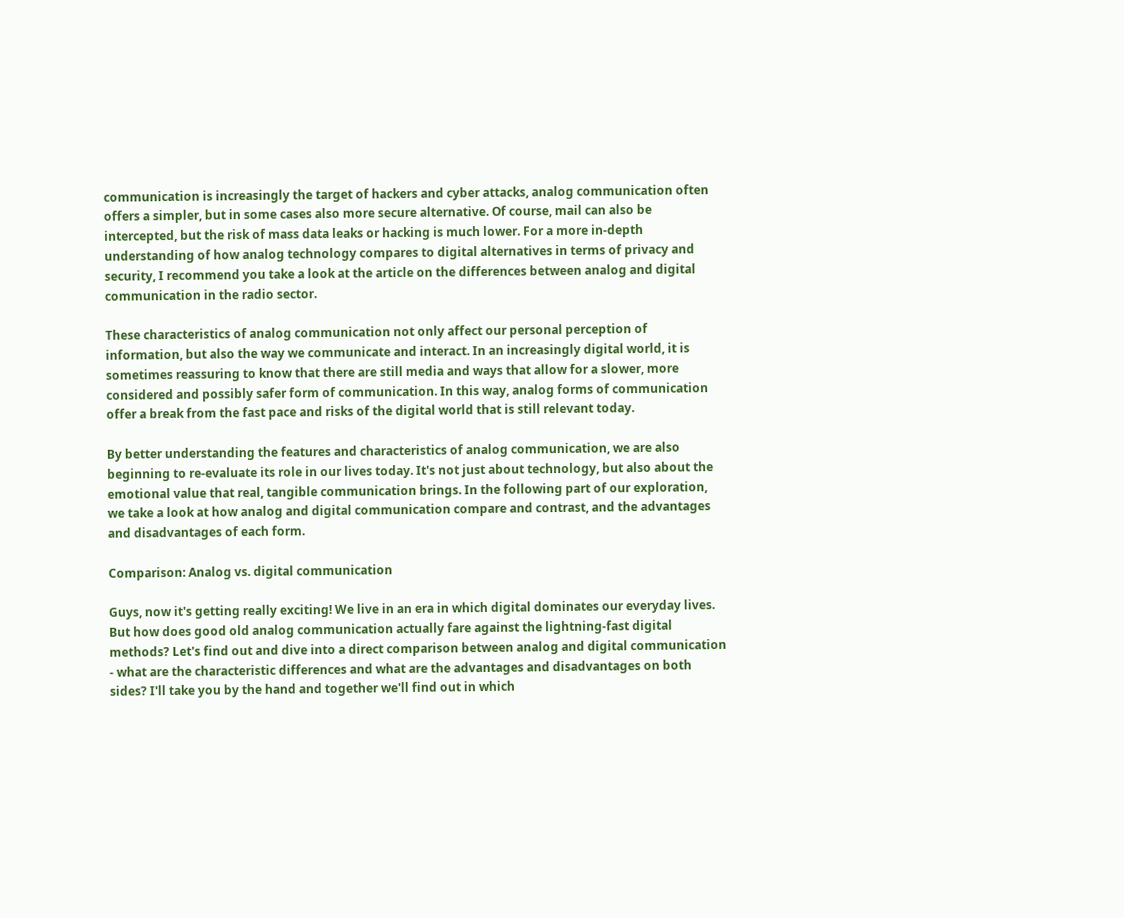communication is increasingly the target of hackers and cyber attacks, analog communication often offers a simpler, but in some cases also more secure alternative. Of course, mail can also be intercepted, but the risk of mass data leaks or hacking is much lower. For a more in-depth understanding of how analog technology compares to digital alternatives in terms of privacy and security, I recommend you take a look at the article on the differences between analog and digital communication in the radio sector.

These characteristics of analog communication not only affect our personal perception of information, but also the way we communicate and interact. In an increasingly digital world, it is sometimes reassuring to know that there are still media and ways that allow for a slower, more considered and possibly safer form of communication. In this way, analog forms of communication offer a break from the fast pace and risks of the digital world that is still relevant today.

By better understanding the features and characteristics of analog communication, we are also beginning to re-evaluate its role in our lives today. It's not just about technology, but also about the emotional value that real, tangible communication brings. In the following part of our exploration, we take a look at how analog and digital communication compare and contrast, and the advantages and disadvantages of each form.

Comparison: Analog vs. digital communication

Guys, now it's getting really exciting! We live in an era in which digital dominates our everyday lives. But how does good old analog communication actually fare against the lightning-fast digital methods? Let's find out and dive into a direct comparison between analog and digital communication - what are the characteristic differences and what are the advantages and disadvantages on both sides? I'll take you by the hand and together we'll find out in which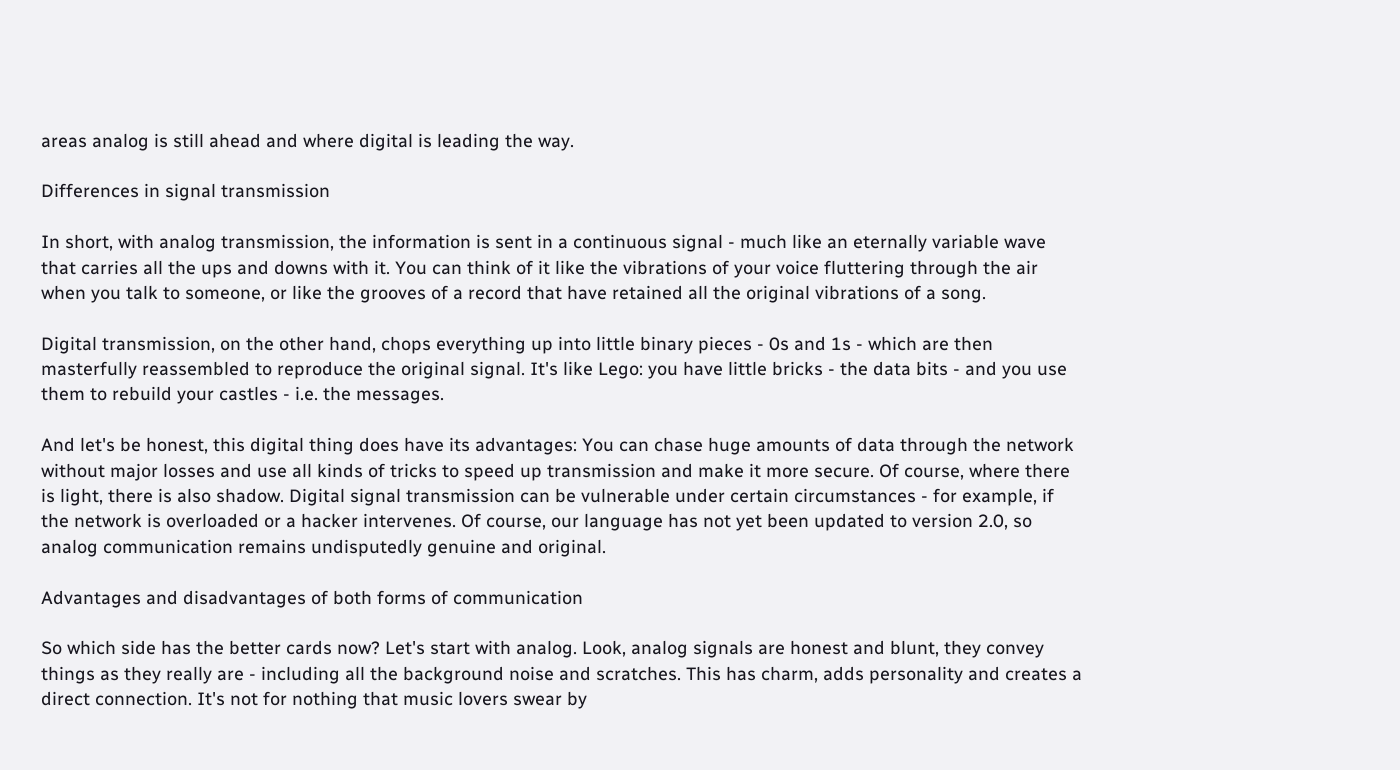areas analog is still ahead and where digital is leading the way.

Differences in signal transmission

In short, with analog transmission, the information is sent in a continuous signal - much like an eternally variable wave that carries all the ups and downs with it. You can think of it like the vibrations of your voice fluttering through the air when you talk to someone, or like the grooves of a record that have retained all the original vibrations of a song.

Digital transmission, on the other hand, chops everything up into little binary pieces - 0s and 1s - which are then masterfully reassembled to reproduce the original signal. It's like Lego: you have little bricks - the data bits - and you use them to rebuild your castles - i.e. the messages.

And let's be honest, this digital thing does have its advantages: You can chase huge amounts of data through the network without major losses and use all kinds of tricks to speed up transmission and make it more secure. Of course, where there is light, there is also shadow. Digital signal transmission can be vulnerable under certain circumstances - for example, if the network is overloaded or a hacker intervenes. Of course, our language has not yet been updated to version 2.0, so analog communication remains undisputedly genuine and original.

Advantages and disadvantages of both forms of communication

So which side has the better cards now? Let's start with analog. Look, analog signals are honest and blunt, they convey things as they really are - including all the background noise and scratches. This has charm, adds personality and creates a direct connection. It's not for nothing that music lovers swear by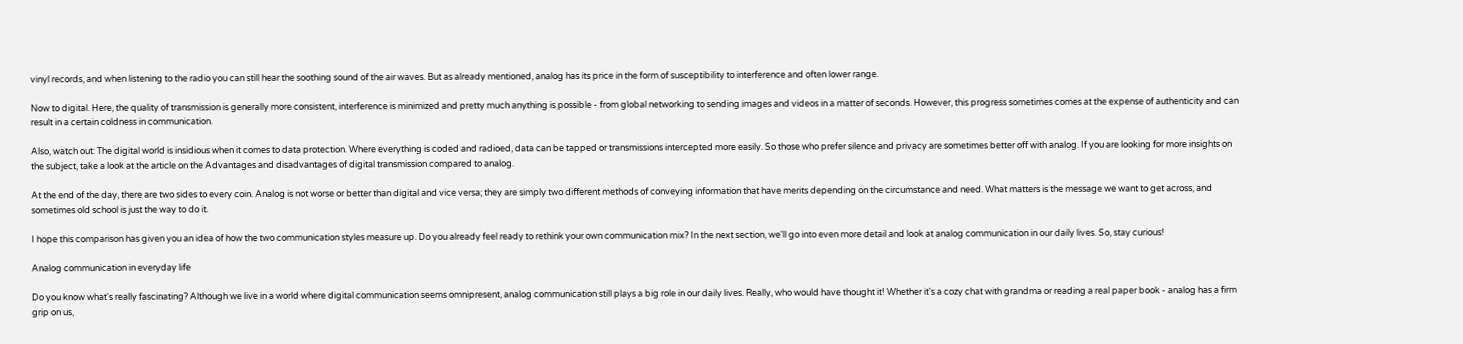vinyl records, and when listening to the radio you can still hear the soothing sound of the air waves. But as already mentioned, analog has its price in the form of susceptibility to interference and often lower range.

Now to digital. Here, the quality of transmission is generally more consistent, interference is minimized and pretty much anything is possible - from global networking to sending images and videos in a matter of seconds. However, this progress sometimes comes at the expense of authenticity and can result in a certain coldness in communication.

Also, watch out: The digital world is insidious when it comes to data protection. Where everything is coded and radioed, data can be tapped or transmissions intercepted more easily. So those who prefer silence and privacy are sometimes better off with analog. If you are looking for more insights on the subject, take a look at the article on the Advantages and disadvantages of digital transmission compared to analog.

At the end of the day, there are two sides to every coin. Analog is not worse or better than digital and vice versa; they are simply two different methods of conveying information that have merits depending on the circumstance and need. What matters is the message we want to get across, and sometimes old school is just the way to do it.

I hope this comparison has given you an idea of how the two communication styles measure up. Do you already feel ready to rethink your own communication mix? In the next section, we'll go into even more detail and look at analog communication in our daily lives. So, stay curious!

Analog communication in everyday life

Do you know what's really fascinating? Although we live in a world where digital communication seems omnipresent, analog communication still plays a big role in our daily lives. Really, who would have thought it! Whether it's a cozy chat with grandma or reading a real paper book - analog has a firm grip on us,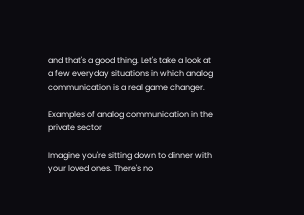and that's a good thing. Let's take a look at a few everyday situations in which analog communication is a real game changer.

Examples of analog communication in the private sector

Imagine you're sitting down to dinner with your loved ones. There's no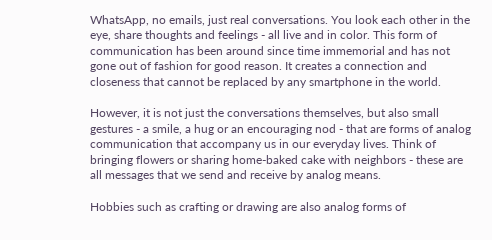WhatsApp, no emails, just real conversations. You look each other in the eye, share thoughts and feelings - all live and in color. This form of communication has been around since time immemorial and has not gone out of fashion for good reason. It creates a connection and closeness that cannot be replaced by any smartphone in the world.

However, it is not just the conversations themselves, but also small gestures - a smile, a hug or an encouraging nod - that are forms of analog communication that accompany us in our everyday lives. Think of bringing flowers or sharing home-baked cake with neighbors - these are all messages that we send and receive by analog means.

Hobbies such as crafting or drawing are also analog forms of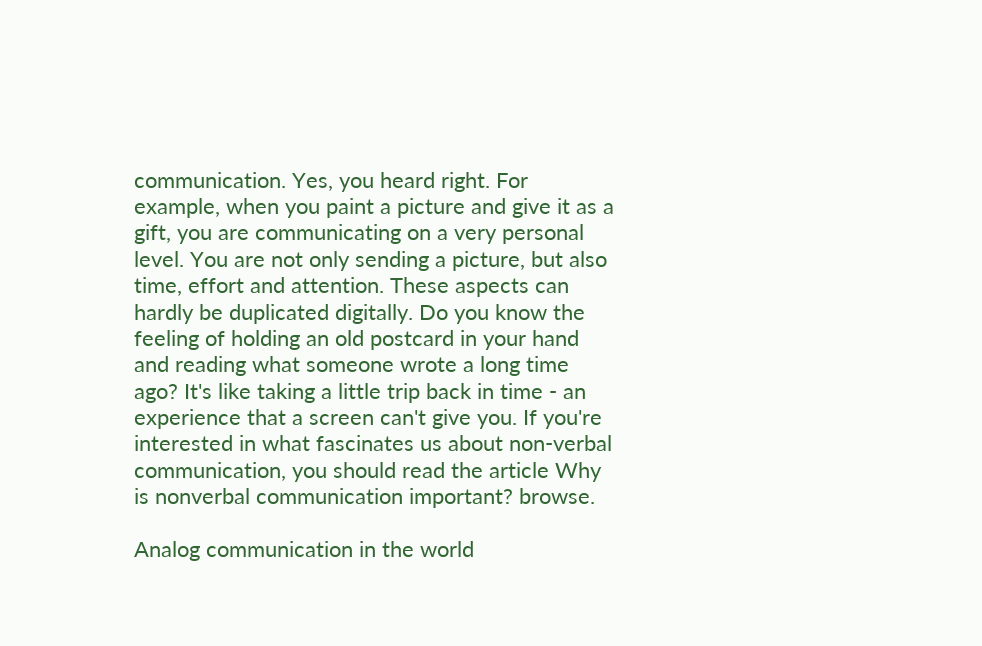communication. Yes, you heard right. For example, when you paint a picture and give it as a gift, you are communicating on a very personal level. You are not only sending a picture, but also time, effort and attention. These aspects can hardly be duplicated digitally. Do you know the feeling of holding an old postcard in your hand and reading what someone wrote a long time ago? It's like taking a little trip back in time - an experience that a screen can't give you. If you're interested in what fascinates us about non-verbal communication, you should read the article Why is nonverbal communication important? browse.

Analog communication in the world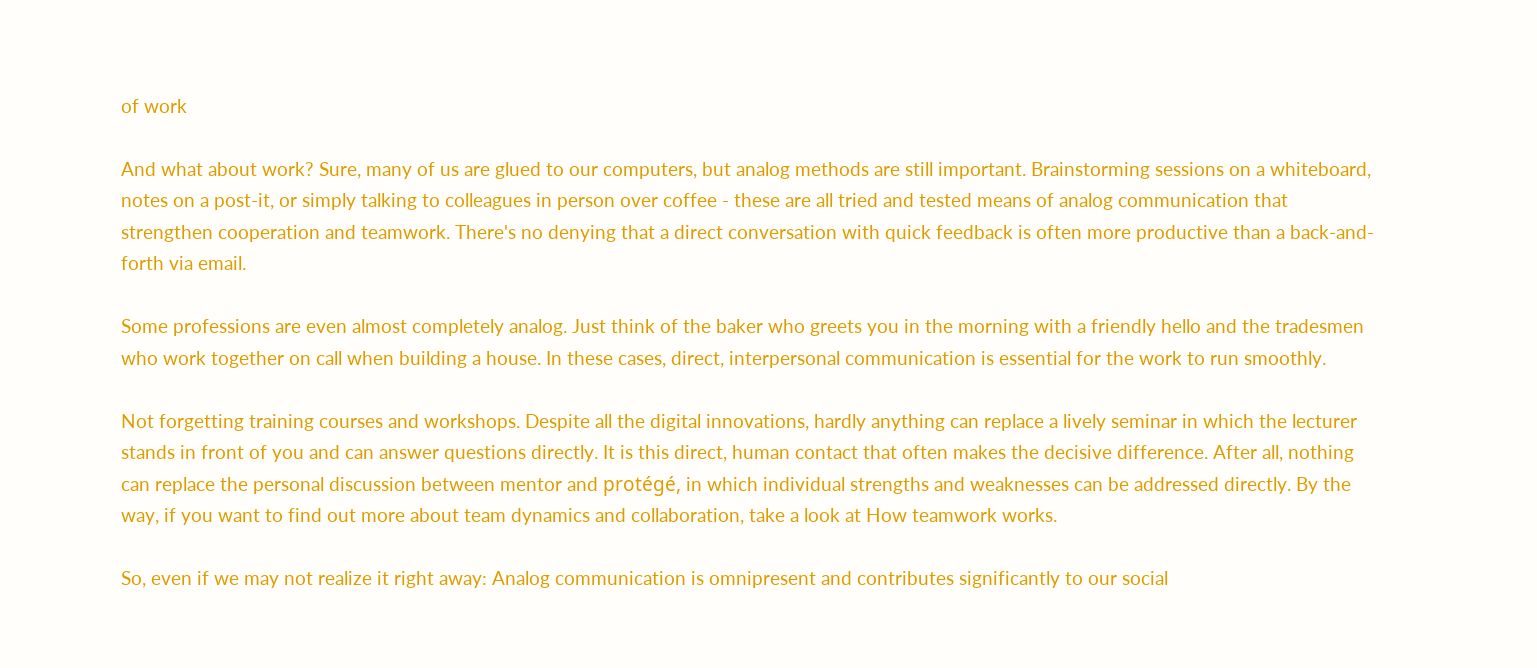of work

And what about work? Sure, many of us are glued to our computers, but analog methods are still important. Brainstorming sessions on a whiteboard, notes on a post-it, or simply talking to colleagues in person over coffee - these are all tried and tested means of analog communication that strengthen cooperation and teamwork. There's no denying that a direct conversation with quick feedback is often more productive than a back-and-forth via email.

Some professions are even almost completely analog. Just think of the baker who greets you in the morning with a friendly hello and the tradesmen who work together on call when building a house. In these cases, direct, interpersonal communication is essential for the work to run smoothly.

Not forgetting training courses and workshops. Despite all the digital innovations, hardly anything can replace a lively seminar in which the lecturer stands in front of you and can answer questions directly. It is this direct, human contact that often makes the decisive difference. After all, nothing can replace the personal discussion between mentor and protégé, in which individual strengths and weaknesses can be addressed directly. By the way, if you want to find out more about team dynamics and collaboration, take a look at How teamwork works.

So, even if we may not realize it right away: Analog communication is omnipresent and contributes significantly to our social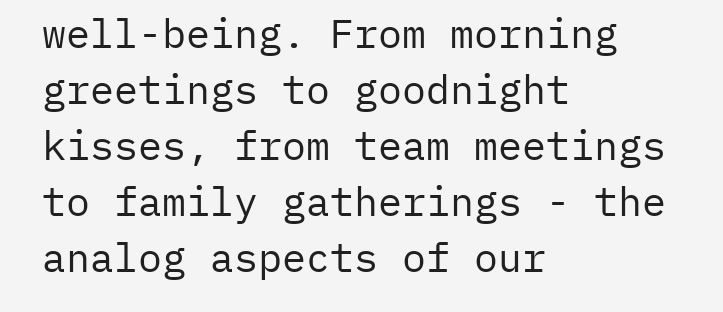well-being. From morning greetings to goodnight kisses, from team meetings to family gatherings - the analog aspects of our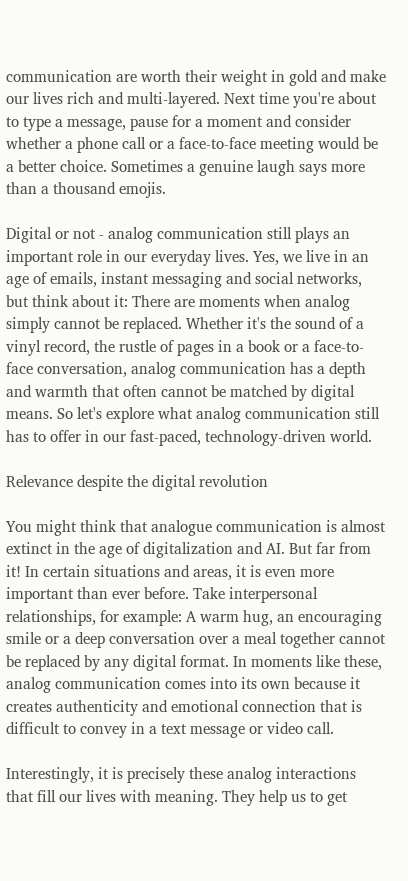communication are worth their weight in gold and make our lives rich and multi-layered. Next time you're about to type a message, pause for a moment and consider whether a phone call or a face-to-face meeting would be a better choice. Sometimes a genuine laugh says more than a thousand emojis.

Digital or not - analog communication still plays an important role in our everyday lives. Yes, we live in an age of emails, instant messaging and social networks, but think about it: There are moments when analog simply cannot be replaced. Whether it's the sound of a vinyl record, the rustle of pages in a book or a face-to-face conversation, analog communication has a depth and warmth that often cannot be matched by digital means. So let's explore what analog communication still has to offer in our fast-paced, technology-driven world.

Relevance despite the digital revolution

You might think that analogue communication is almost extinct in the age of digitalization and AI. But far from it! In certain situations and areas, it is even more important than ever before. Take interpersonal relationships, for example: A warm hug, an encouraging smile or a deep conversation over a meal together cannot be replaced by any digital format. In moments like these, analog communication comes into its own because it creates authenticity and emotional connection that is difficult to convey in a text message or video call.

Interestingly, it is precisely these analog interactions that fill our lives with meaning. They help us to get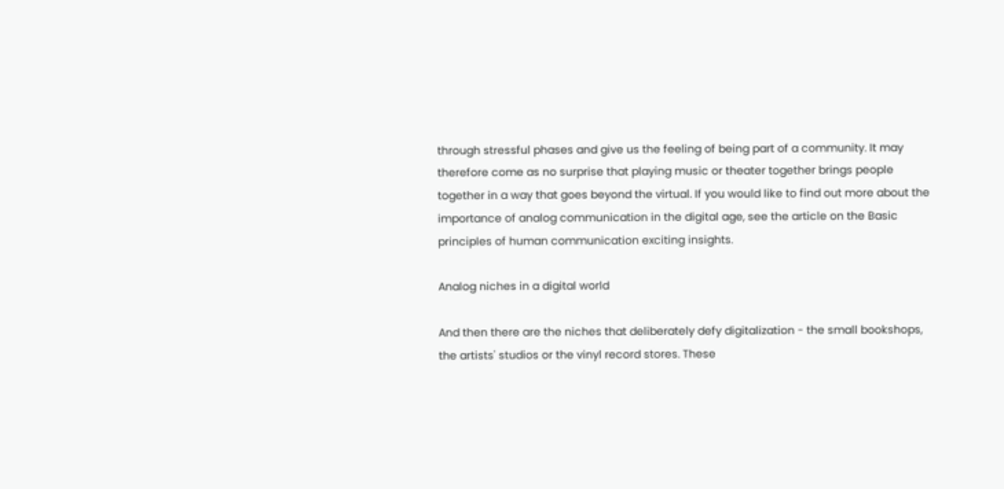through stressful phases and give us the feeling of being part of a community. It may therefore come as no surprise that playing music or theater together brings people together in a way that goes beyond the virtual. If you would like to find out more about the importance of analog communication in the digital age, see the article on the Basic principles of human communication exciting insights.

Analog niches in a digital world

And then there are the niches that deliberately defy digitalization - the small bookshops, the artists' studios or the vinyl record stores. These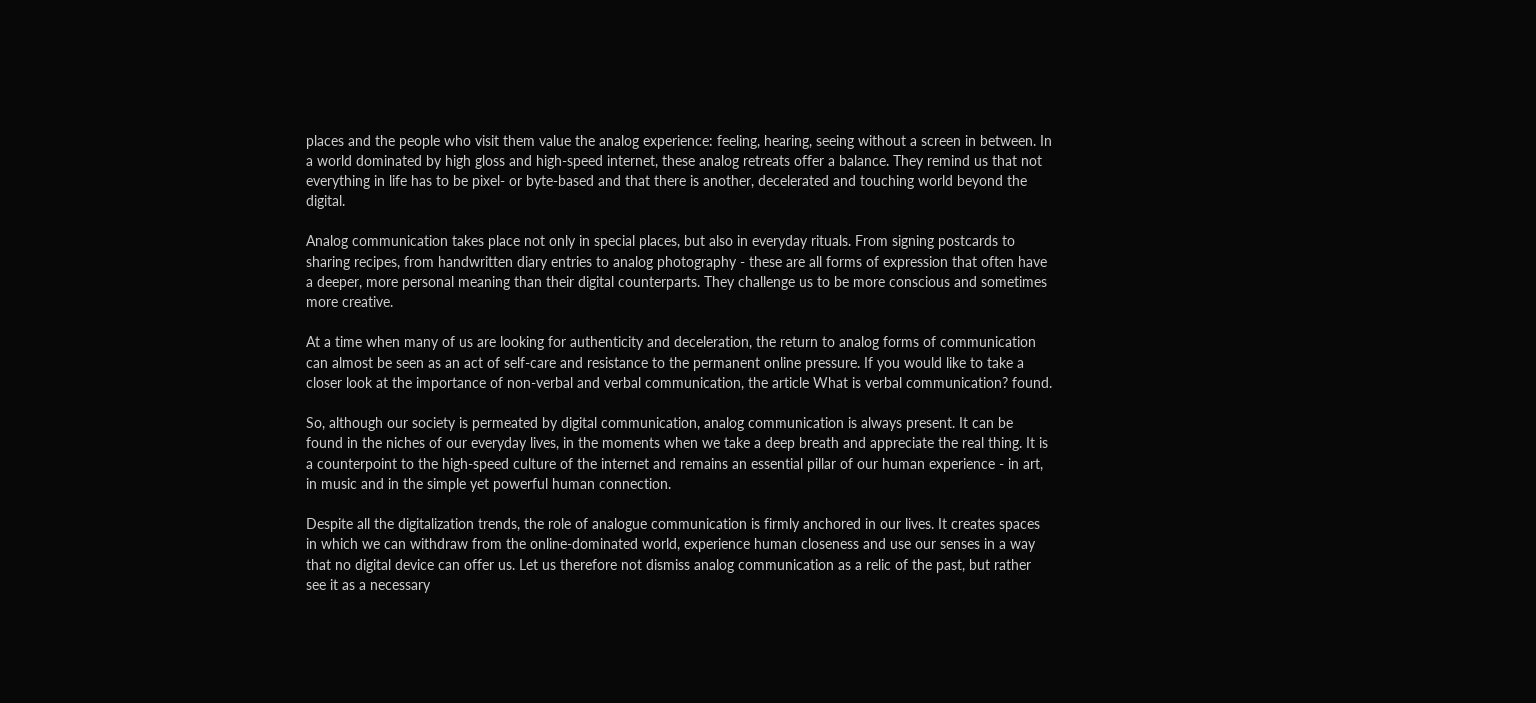places and the people who visit them value the analog experience: feeling, hearing, seeing without a screen in between. In a world dominated by high gloss and high-speed internet, these analog retreats offer a balance. They remind us that not everything in life has to be pixel- or byte-based and that there is another, decelerated and touching world beyond the digital.

Analog communication takes place not only in special places, but also in everyday rituals. From signing postcards to sharing recipes, from handwritten diary entries to analog photography - these are all forms of expression that often have a deeper, more personal meaning than their digital counterparts. They challenge us to be more conscious and sometimes more creative.

At a time when many of us are looking for authenticity and deceleration, the return to analog forms of communication can almost be seen as an act of self-care and resistance to the permanent online pressure. If you would like to take a closer look at the importance of non-verbal and verbal communication, the article What is verbal communication? found.

So, although our society is permeated by digital communication, analog communication is always present. It can be found in the niches of our everyday lives, in the moments when we take a deep breath and appreciate the real thing. It is a counterpoint to the high-speed culture of the internet and remains an essential pillar of our human experience - in art, in music and in the simple yet powerful human connection.

Despite all the digitalization trends, the role of analogue communication is firmly anchored in our lives. It creates spaces in which we can withdraw from the online-dominated world, experience human closeness and use our senses in a way that no digital device can offer us. Let us therefore not dismiss analog communication as a relic of the past, but rather see it as a necessary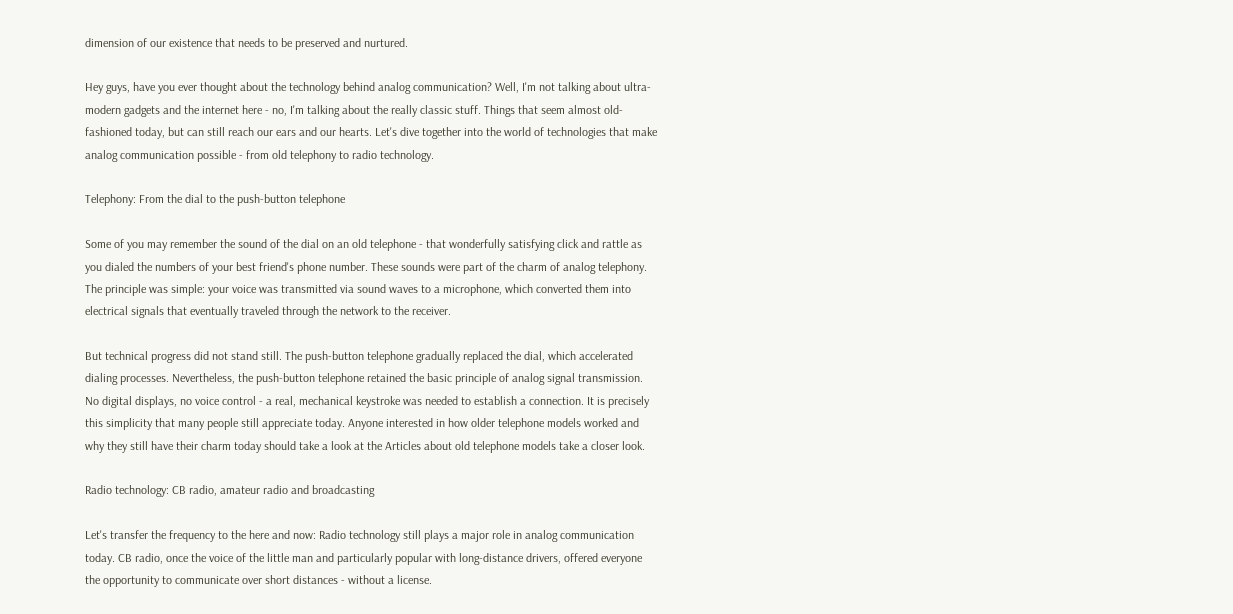dimension of our existence that needs to be preserved and nurtured.

Hey guys, have you ever thought about the technology behind analog communication? Well, I'm not talking about ultra-modern gadgets and the internet here - no, I'm talking about the really classic stuff. Things that seem almost old-fashioned today, but can still reach our ears and our hearts. Let's dive together into the world of technologies that make analog communication possible - from old telephony to radio technology.

Telephony: From the dial to the push-button telephone

Some of you may remember the sound of the dial on an old telephone - that wonderfully satisfying click and rattle as you dialed the numbers of your best friend's phone number. These sounds were part of the charm of analog telephony. The principle was simple: your voice was transmitted via sound waves to a microphone, which converted them into electrical signals that eventually traveled through the network to the receiver.

But technical progress did not stand still. The push-button telephone gradually replaced the dial, which accelerated dialing processes. Nevertheless, the push-button telephone retained the basic principle of analog signal transmission. No digital displays, no voice control - a real, mechanical keystroke was needed to establish a connection. It is precisely this simplicity that many people still appreciate today. Anyone interested in how older telephone models worked and why they still have their charm today should take a look at the Articles about old telephone models take a closer look.

Radio technology: CB radio, amateur radio and broadcasting

Let's transfer the frequency to the here and now: Radio technology still plays a major role in analog communication today. CB radio, once the voice of the little man and particularly popular with long-distance drivers, offered everyone the opportunity to communicate over short distances - without a license.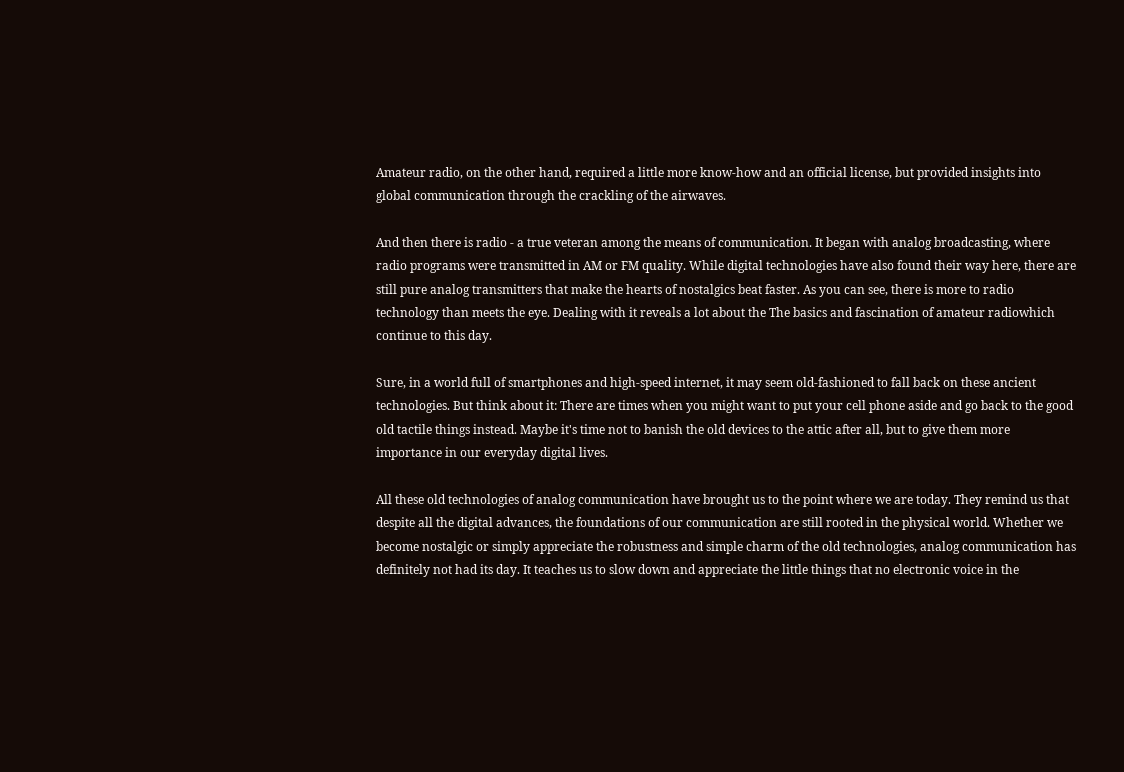Amateur radio, on the other hand, required a little more know-how and an official license, but provided insights into global communication through the crackling of the airwaves.

And then there is radio - a true veteran among the means of communication. It began with analog broadcasting, where radio programs were transmitted in AM or FM quality. While digital technologies have also found their way here, there are still pure analog transmitters that make the hearts of nostalgics beat faster. As you can see, there is more to radio technology than meets the eye. Dealing with it reveals a lot about the The basics and fascination of amateur radiowhich continue to this day.

Sure, in a world full of smartphones and high-speed internet, it may seem old-fashioned to fall back on these ancient technologies. But think about it: There are times when you might want to put your cell phone aside and go back to the good old tactile things instead. Maybe it's time not to banish the old devices to the attic after all, but to give them more importance in our everyday digital lives.

All these old technologies of analog communication have brought us to the point where we are today. They remind us that despite all the digital advances, the foundations of our communication are still rooted in the physical world. Whether we become nostalgic or simply appreciate the robustness and simple charm of the old technologies, analog communication has definitely not had its day. It teaches us to slow down and appreciate the little things that no electronic voice in the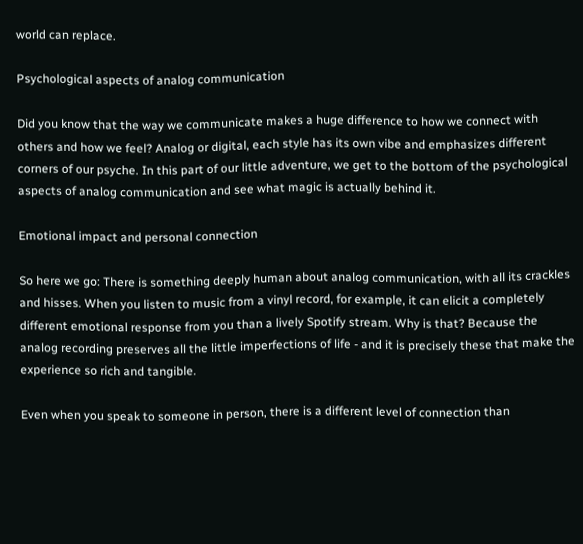world can replace.

Psychological aspects of analog communication

Did you know that the way we communicate makes a huge difference to how we connect with others and how we feel? Analog or digital, each style has its own vibe and emphasizes different corners of our psyche. In this part of our little adventure, we get to the bottom of the psychological aspects of analog communication and see what magic is actually behind it.

Emotional impact and personal connection

So here we go: There is something deeply human about analog communication, with all its crackles and hisses. When you listen to music from a vinyl record, for example, it can elicit a completely different emotional response from you than a lively Spotify stream. Why is that? Because the analog recording preserves all the little imperfections of life - and it is precisely these that make the experience so rich and tangible.

Even when you speak to someone in person, there is a different level of connection than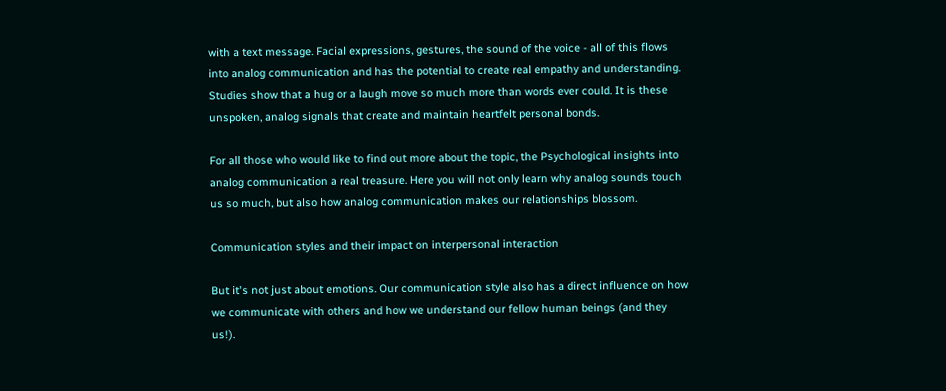with a text message. Facial expressions, gestures, the sound of the voice - all of this flows into analog communication and has the potential to create real empathy and understanding. Studies show that a hug or a laugh move so much more than words ever could. It is these unspoken, analog signals that create and maintain heartfelt personal bonds.

For all those who would like to find out more about the topic, the Psychological insights into analog communication a real treasure. Here you will not only learn why analog sounds touch us so much, but also how analog communication makes our relationships blossom.

Communication styles and their impact on interpersonal interaction

But it's not just about emotions. Our communication style also has a direct influence on how we communicate with others and how we understand our fellow human beings (and they us!).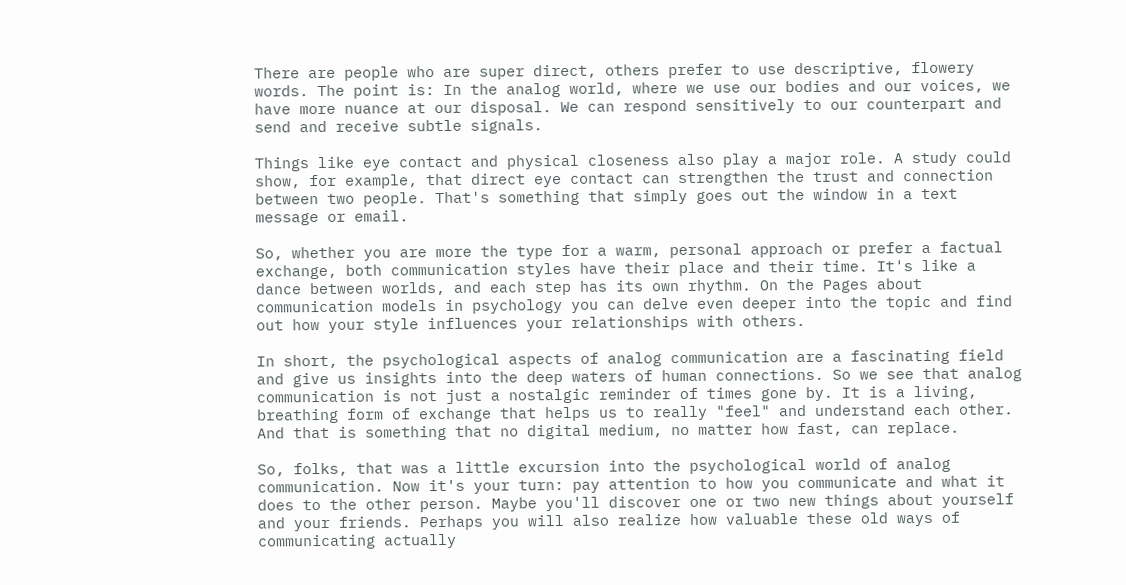There are people who are super direct, others prefer to use descriptive, flowery words. The point is: In the analog world, where we use our bodies and our voices, we have more nuance at our disposal. We can respond sensitively to our counterpart and send and receive subtle signals.

Things like eye contact and physical closeness also play a major role. A study could show, for example, that direct eye contact can strengthen the trust and connection between two people. That's something that simply goes out the window in a text message or email.

So, whether you are more the type for a warm, personal approach or prefer a factual exchange, both communication styles have their place and their time. It's like a dance between worlds, and each step has its own rhythm. On the Pages about communication models in psychology you can delve even deeper into the topic and find out how your style influences your relationships with others.

In short, the psychological aspects of analog communication are a fascinating field and give us insights into the deep waters of human connections. So we see that analog communication is not just a nostalgic reminder of times gone by. It is a living, breathing form of exchange that helps us to really "feel" and understand each other. And that is something that no digital medium, no matter how fast, can replace.

So, folks, that was a little excursion into the psychological world of analog communication. Now it's your turn: pay attention to how you communicate and what it does to the other person. Maybe you'll discover one or two new things about yourself and your friends. Perhaps you will also realize how valuable these old ways of communicating actually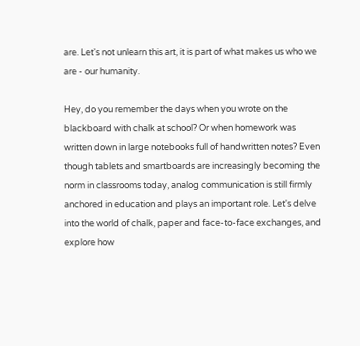are. Let's not unlearn this art, it is part of what makes us who we are - our humanity.

Hey, do you remember the days when you wrote on the blackboard with chalk at school? Or when homework was written down in large notebooks full of handwritten notes? Even though tablets and smartboards are increasingly becoming the norm in classrooms today, analog communication is still firmly anchored in education and plays an important role. Let's delve into the world of chalk, paper and face-to-face exchanges, and explore how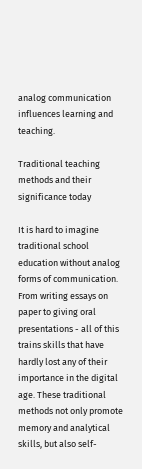analog communication influences learning and teaching.

Traditional teaching methods and their significance today

It is hard to imagine traditional school education without analog forms of communication. From writing essays on paper to giving oral presentations - all of this trains skills that have hardly lost any of their importance in the digital age. These traditional methods not only promote memory and analytical skills, but also self-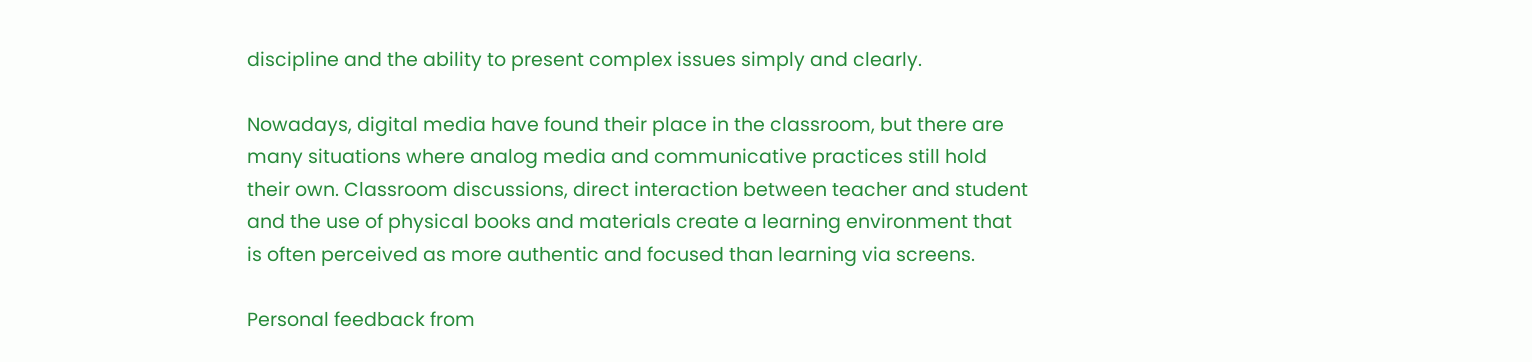discipline and the ability to present complex issues simply and clearly.

Nowadays, digital media have found their place in the classroom, but there are many situations where analog media and communicative practices still hold their own. Classroom discussions, direct interaction between teacher and student and the use of physical books and materials create a learning environment that is often perceived as more authentic and focused than learning via screens.

Personal feedback from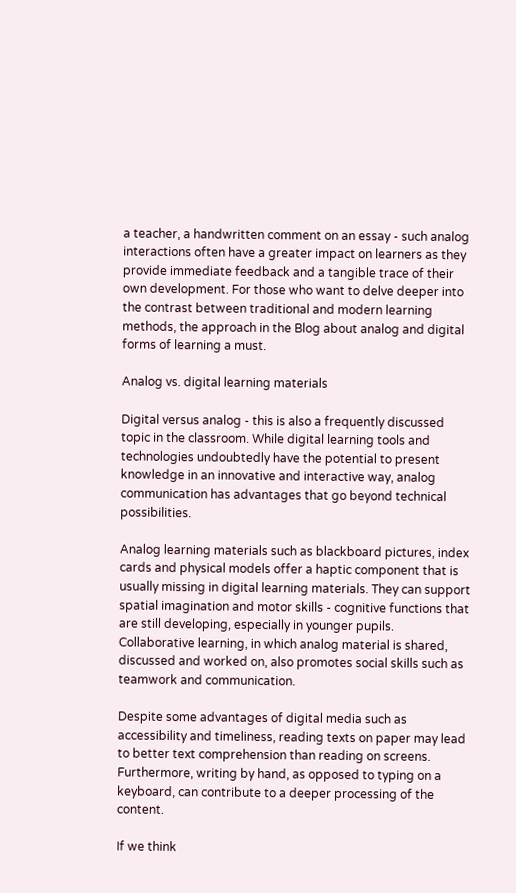a teacher, a handwritten comment on an essay - such analog interactions often have a greater impact on learners as they provide immediate feedback and a tangible trace of their own development. For those who want to delve deeper into the contrast between traditional and modern learning methods, the approach in the Blog about analog and digital forms of learning a must.

Analog vs. digital learning materials

Digital versus analog - this is also a frequently discussed topic in the classroom. While digital learning tools and technologies undoubtedly have the potential to present knowledge in an innovative and interactive way, analog communication has advantages that go beyond technical possibilities.

Analog learning materials such as blackboard pictures, index cards and physical models offer a haptic component that is usually missing in digital learning materials. They can support spatial imagination and motor skills - cognitive functions that are still developing, especially in younger pupils. Collaborative learning, in which analog material is shared, discussed and worked on, also promotes social skills such as teamwork and communication.

Despite some advantages of digital media such as accessibility and timeliness, reading texts on paper may lead to better text comprehension than reading on screens. Furthermore, writing by hand, as opposed to typing on a keyboard, can contribute to a deeper processing of the content.

If we think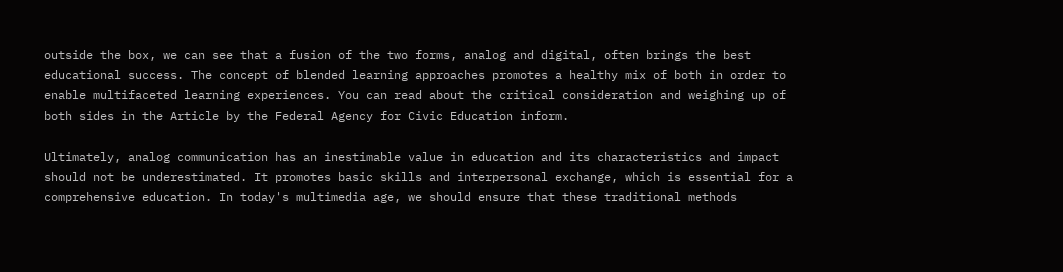outside the box, we can see that a fusion of the two forms, analog and digital, often brings the best educational success. The concept of blended learning approaches promotes a healthy mix of both in order to enable multifaceted learning experiences. You can read about the critical consideration and weighing up of both sides in the Article by the Federal Agency for Civic Education inform.

Ultimately, analog communication has an inestimable value in education and its characteristics and impact should not be underestimated. It promotes basic skills and interpersonal exchange, which is essential for a comprehensive education. In today's multimedia age, we should ensure that these traditional methods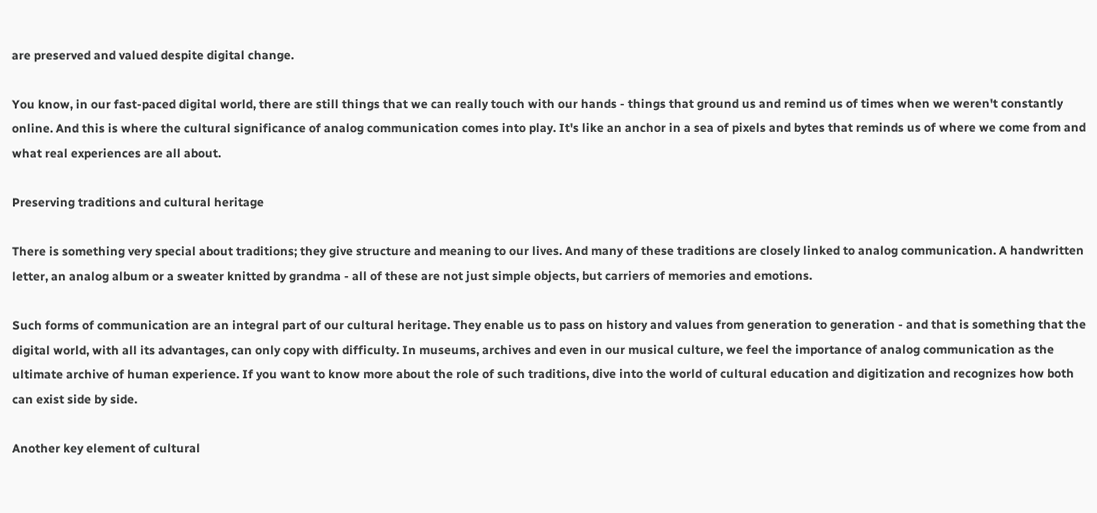are preserved and valued despite digital change.

You know, in our fast-paced digital world, there are still things that we can really touch with our hands - things that ground us and remind us of times when we weren't constantly online. And this is where the cultural significance of analog communication comes into play. It's like an anchor in a sea of pixels and bytes that reminds us of where we come from and what real experiences are all about.

Preserving traditions and cultural heritage

There is something very special about traditions; they give structure and meaning to our lives. And many of these traditions are closely linked to analog communication. A handwritten letter, an analog album or a sweater knitted by grandma - all of these are not just simple objects, but carriers of memories and emotions.

Such forms of communication are an integral part of our cultural heritage. They enable us to pass on history and values from generation to generation - and that is something that the digital world, with all its advantages, can only copy with difficulty. In museums, archives and even in our musical culture, we feel the importance of analog communication as the ultimate archive of human experience. If you want to know more about the role of such traditions, dive into the world of cultural education and digitization and recognizes how both can exist side by side.

Another key element of cultural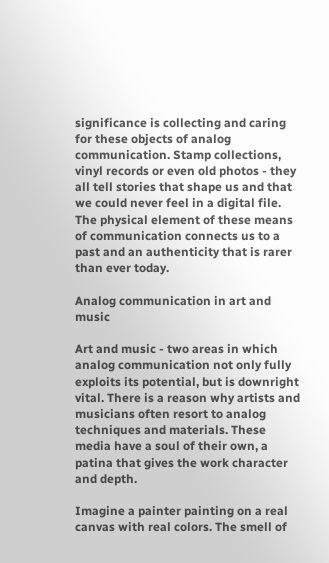significance is collecting and caring for these objects of analog communication. Stamp collections, vinyl records or even old photos - they all tell stories that shape us and that we could never feel in a digital file. The physical element of these means of communication connects us to a past and an authenticity that is rarer than ever today.

Analog communication in art and music

Art and music - two areas in which analog communication not only fully exploits its potential, but is downright vital. There is a reason why artists and musicians often resort to analog techniques and materials. These media have a soul of their own, a patina that gives the work character and depth.

Imagine a painter painting on a real canvas with real colors. The smell of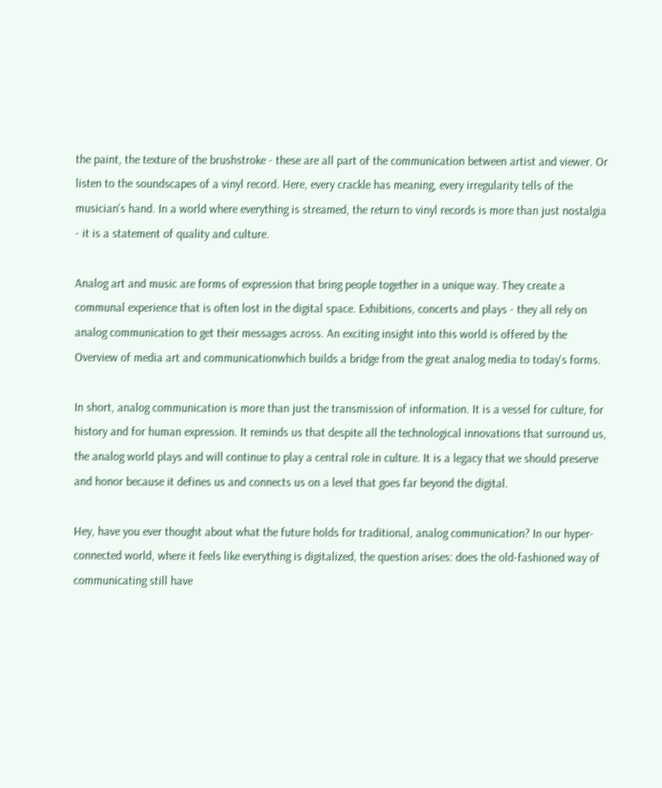the paint, the texture of the brushstroke - these are all part of the communication between artist and viewer. Or listen to the soundscapes of a vinyl record. Here, every crackle has meaning, every irregularity tells of the musician's hand. In a world where everything is streamed, the return to vinyl records is more than just nostalgia - it is a statement of quality and culture.

Analog art and music are forms of expression that bring people together in a unique way. They create a communal experience that is often lost in the digital space. Exhibitions, concerts and plays - they all rely on analog communication to get their messages across. An exciting insight into this world is offered by the Overview of media art and communicationwhich builds a bridge from the great analog media to today's forms.

In short, analog communication is more than just the transmission of information. It is a vessel for culture, for history and for human expression. It reminds us that despite all the technological innovations that surround us, the analog world plays and will continue to play a central role in culture. It is a legacy that we should preserve and honor because it defines us and connects us on a level that goes far beyond the digital.

Hey, have you ever thought about what the future holds for traditional, analog communication? In our hyper-connected world, where it feels like everything is digitalized, the question arises: does the old-fashioned way of communicating still have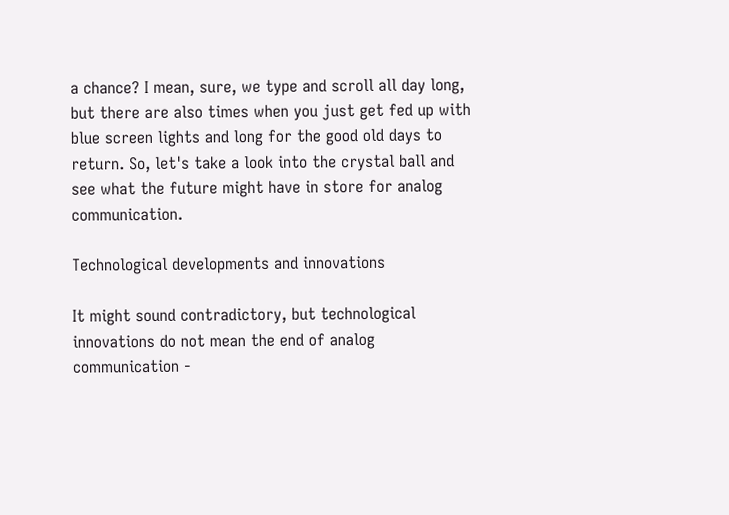a chance? I mean, sure, we type and scroll all day long, but there are also times when you just get fed up with blue screen lights and long for the good old days to return. So, let's take a look into the crystal ball and see what the future might have in store for analog communication.

Technological developments and innovations

It might sound contradictory, but technological innovations do not mean the end of analog communication -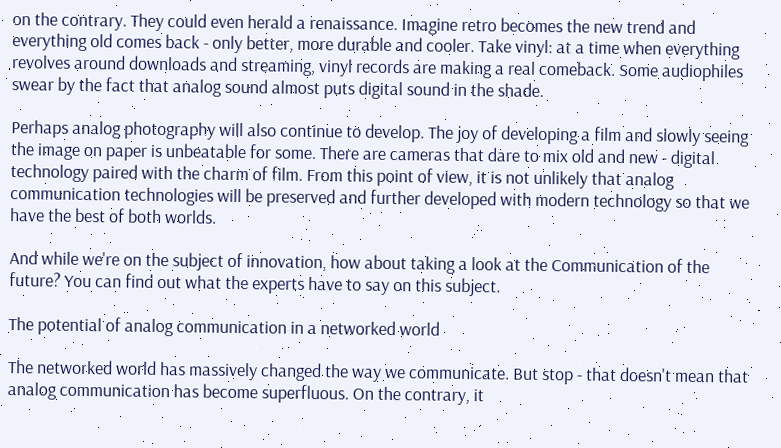on the contrary. They could even herald a renaissance. Imagine retro becomes the new trend and everything old comes back - only better, more durable and cooler. Take vinyl: at a time when everything revolves around downloads and streaming, vinyl records are making a real comeback. Some audiophiles swear by the fact that analog sound almost puts digital sound in the shade.

Perhaps analog photography will also continue to develop. The joy of developing a film and slowly seeing the image on paper is unbeatable for some. There are cameras that dare to mix old and new - digital technology paired with the charm of film. From this point of view, it is not unlikely that analog communication technologies will be preserved and further developed with modern technology so that we have the best of both worlds.

And while we're on the subject of innovation, how about taking a look at the Communication of the future? You can find out what the experts have to say on this subject.

The potential of analog communication in a networked world

The networked world has massively changed the way we communicate. But stop - that doesn't mean that analog communication has become superfluous. On the contrary, it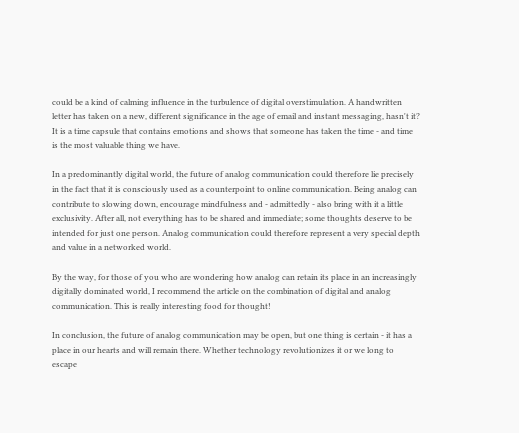could be a kind of calming influence in the turbulence of digital overstimulation. A handwritten letter has taken on a new, different significance in the age of email and instant messaging, hasn't it? It is a time capsule that contains emotions and shows that someone has taken the time - and time is the most valuable thing we have.

In a predominantly digital world, the future of analog communication could therefore lie precisely in the fact that it is consciously used as a counterpoint to online communication. Being analog can contribute to slowing down, encourage mindfulness and - admittedly - also bring with it a little exclusivity. After all, not everything has to be shared and immediate; some thoughts deserve to be intended for just one person. Analog communication could therefore represent a very special depth and value in a networked world.

By the way, for those of you who are wondering how analog can retain its place in an increasingly digitally dominated world, I recommend the article on the combination of digital and analog communication. This is really interesting food for thought!

In conclusion, the future of analog communication may be open, but one thing is certain - it has a place in our hearts and will remain there. Whether technology revolutionizes it or we long to escape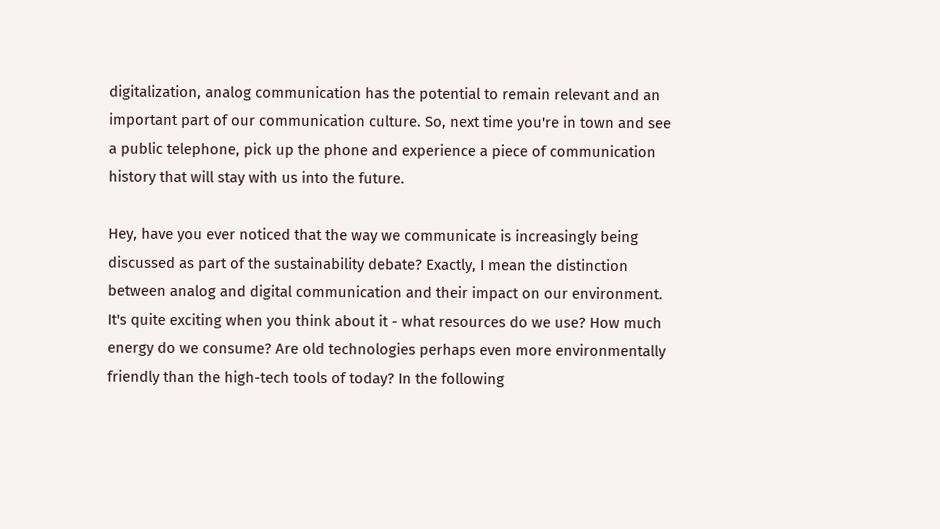digitalization, analog communication has the potential to remain relevant and an important part of our communication culture. So, next time you're in town and see a public telephone, pick up the phone and experience a piece of communication history that will stay with us into the future.

Hey, have you ever noticed that the way we communicate is increasingly being discussed as part of the sustainability debate? Exactly, I mean the distinction between analog and digital communication and their impact on our environment. It's quite exciting when you think about it - what resources do we use? How much energy do we consume? Are old technologies perhaps even more environmentally friendly than the high-tech tools of today? In the following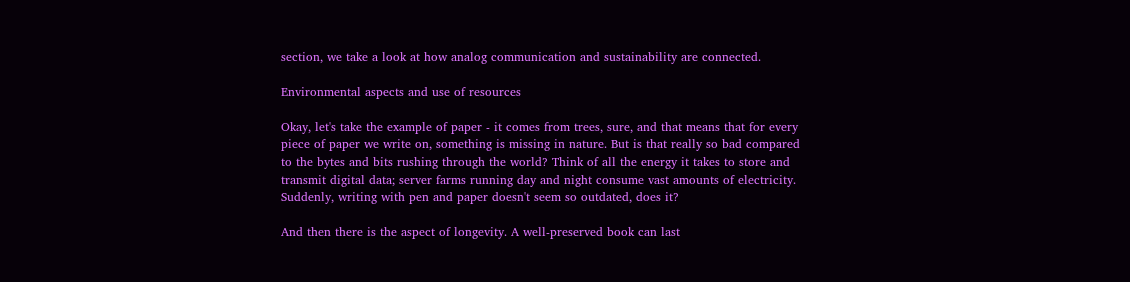section, we take a look at how analog communication and sustainability are connected.

Environmental aspects and use of resources

Okay, let's take the example of paper - it comes from trees, sure, and that means that for every piece of paper we write on, something is missing in nature. But is that really so bad compared to the bytes and bits rushing through the world? Think of all the energy it takes to store and transmit digital data; server farms running day and night consume vast amounts of electricity. Suddenly, writing with pen and paper doesn't seem so outdated, does it?

And then there is the aspect of longevity. A well-preserved book can last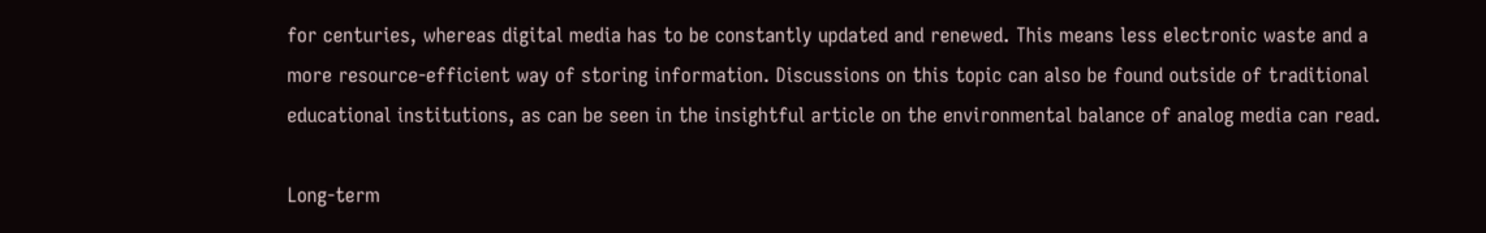for centuries, whereas digital media has to be constantly updated and renewed. This means less electronic waste and a more resource-efficient way of storing information. Discussions on this topic can also be found outside of traditional educational institutions, as can be seen in the insightful article on the environmental balance of analog media can read.

Long-term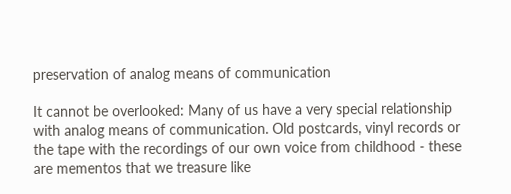preservation of analog means of communication

It cannot be overlooked: Many of us have a very special relationship with analog means of communication. Old postcards, vinyl records or the tape with the recordings of our own voice from childhood - these are mementos that we treasure like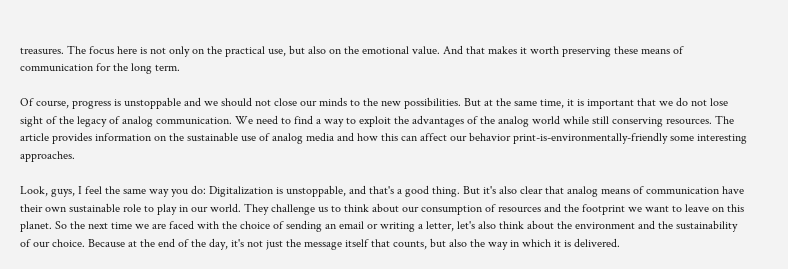treasures. The focus here is not only on the practical use, but also on the emotional value. And that makes it worth preserving these means of communication for the long term.

Of course, progress is unstoppable and we should not close our minds to the new possibilities. But at the same time, it is important that we do not lose sight of the legacy of analog communication. We need to find a way to exploit the advantages of the analog world while still conserving resources. The article provides information on the sustainable use of analog media and how this can affect our behavior print-is-environmentally-friendly some interesting approaches.

Look, guys, I feel the same way you do: Digitalization is unstoppable, and that's a good thing. But it's also clear that analog means of communication have their own sustainable role to play in our world. They challenge us to think about our consumption of resources and the footprint we want to leave on this planet. So the next time we are faced with the choice of sending an email or writing a letter, let's also think about the environment and the sustainability of our choice. Because at the end of the day, it's not just the message itself that counts, but also the way in which it is delivered.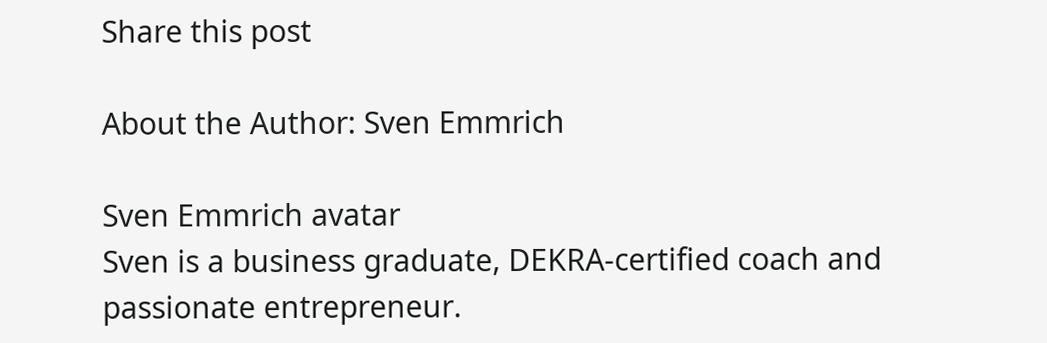Share this post

About the Author: Sven Emmrich

Sven Emmrich avatar
Sven is a business graduate, DEKRA-certified coach and passionate entrepreneur.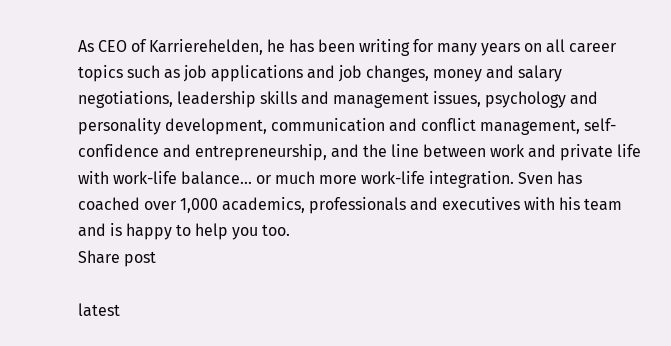As CEO of Karrierehelden, he has been writing for many years on all career topics such as job applications and job changes, money and salary negotiations, leadership skills and management issues, psychology and personality development, communication and conflict management, self-confidence and entrepreneurship, and the line between work and private life with work-life balance... or much more work-life integration. Sven has coached over 1,000 academics, professionals and executives with his team and is happy to help you too.
Share post

latest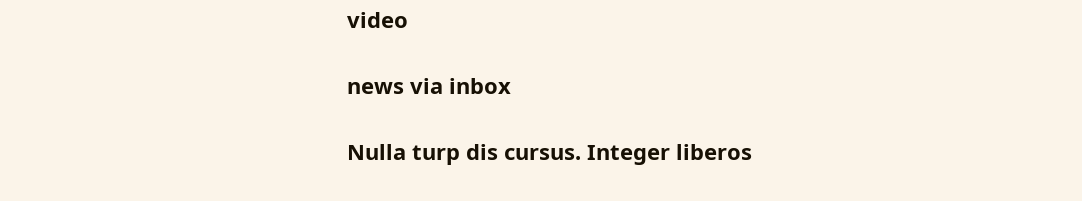video

news via inbox

Nulla turp dis cursus. Integer liberos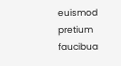euismod pretium faucibua